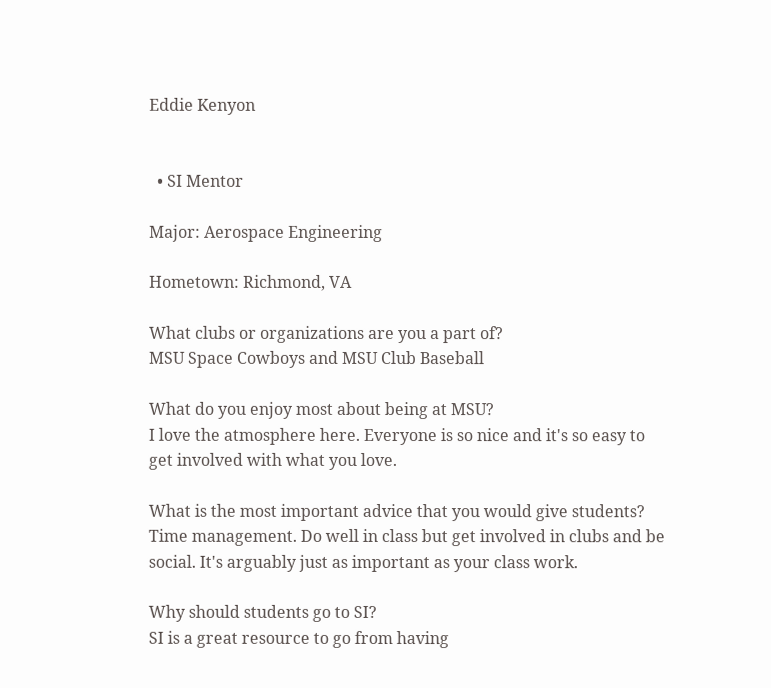Eddie Kenyon


  • SI Mentor

Major: Aerospace Engineering

Hometown: Richmond, VA

What clubs or organizations are you a part of?
MSU Space Cowboys and MSU Club Baseball

What do you enjoy most about being at MSU?
I love the atmosphere here. Everyone is so nice and it's so easy to get involved with what you love.

What is the most important advice that you would give students?
Time management. Do well in class but get involved in clubs and be social. It's arguably just as important as your class work.

Why should students go to SI?
SI is a great resource to go from having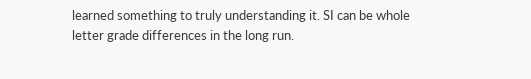learned something to truly understanding it. SI can be whole letter grade differences in the long run.